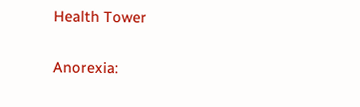Health Tower

Anorexia: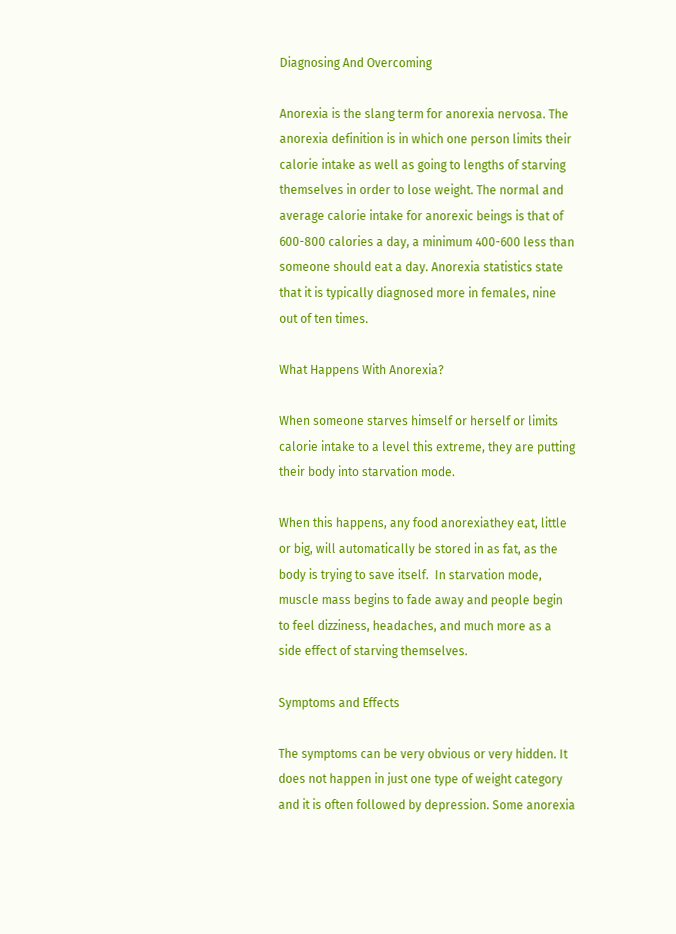Diagnosing And Overcoming

Anorexia is the slang term for anorexia nervosa. The anorexia definition is in which one person limits their calorie intake as well as going to lengths of starving themselves in order to lose weight. The normal and average calorie intake for anorexic beings is that of 600-800 calories a day, a minimum 400-600 less than someone should eat a day. Anorexia statistics state that it is typically diagnosed more in females, nine out of ten times.

What Happens With Anorexia?

When someone starves himself or herself or limits calorie intake to a level this extreme, they are putting their body into starvation mode.

When this happens, any food anorexiathey eat, little or big, will automatically be stored in as fat, as the body is trying to save itself.  In starvation mode, muscle mass begins to fade away and people begin to feel dizziness, headaches, and much more as a side effect of starving themselves.

Symptoms and Effects

The symptoms can be very obvious or very hidden. It does not happen in just one type of weight category and it is often followed by depression. Some anorexia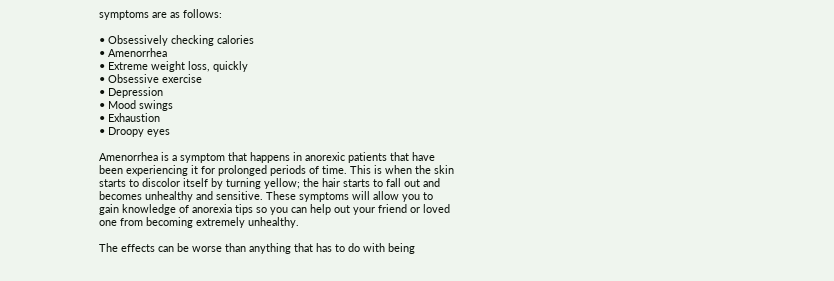symptoms are as follows:

• Obsessively checking calories
• Amenorrhea
• Extreme weight loss, quickly
• Obsessive exercise
• Depression
• Mood swings
• Exhaustion
• Droopy eyes

Amenorrhea is a symptom that happens in anorexic patients that have been experiencing it for prolonged periods of time. This is when the skin starts to discolor itself by turning yellow; the hair starts to fall out and becomes unhealthy and sensitive. These symptoms will allow you to gain knowledge of anorexia tips so you can help out your friend or loved one from becoming extremely unhealthy.

The effects can be worse than anything that has to do with being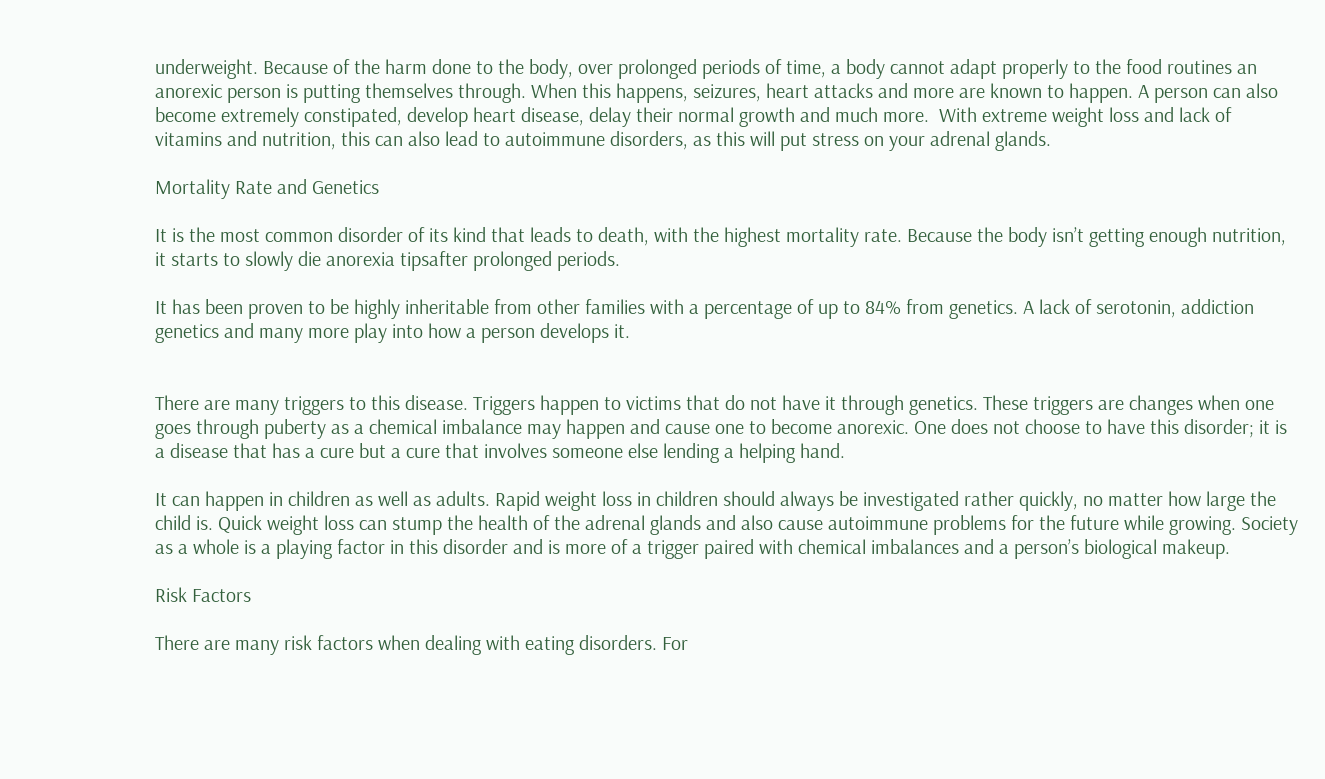underweight. Because of the harm done to the body, over prolonged periods of time, a body cannot adapt properly to the food routines an anorexic person is putting themselves through. When this happens, seizures, heart attacks and more are known to happen. A person can also become extremely constipated, develop heart disease, delay their normal growth and much more.  With extreme weight loss and lack of vitamins and nutrition, this can also lead to autoimmune disorders, as this will put stress on your adrenal glands.

Mortality Rate and Genetics

It is the most common disorder of its kind that leads to death, with the highest mortality rate. Because the body isn’t getting enough nutrition, it starts to slowly die anorexia tipsafter prolonged periods.

It has been proven to be highly inheritable from other families with a percentage of up to 84% from genetics. A lack of serotonin, addiction genetics and many more play into how a person develops it.


There are many triggers to this disease. Triggers happen to victims that do not have it through genetics. These triggers are changes when one goes through puberty as a chemical imbalance may happen and cause one to become anorexic. One does not choose to have this disorder; it is a disease that has a cure but a cure that involves someone else lending a helping hand.

It can happen in children as well as adults. Rapid weight loss in children should always be investigated rather quickly, no matter how large the child is. Quick weight loss can stump the health of the adrenal glands and also cause autoimmune problems for the future while growing. Society as a whole is a playing factor in this disorder and is more of a trigger paired with chemical imbalances and a person’s biological makeup.

Risk Factors

There are many risk factors when dealing with eating disorders. For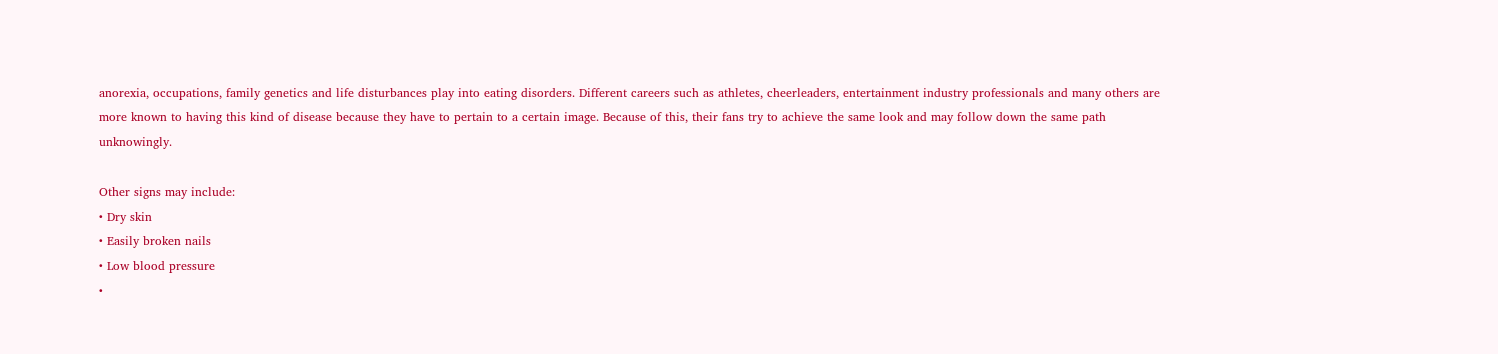anorexia, occupations, family genetics and life disturbances play into eating disorders. Different careers such as athletes, cheerleaders, entertainment industry professionals and many others are more known to having this kind of disease because they have to pertain to a certain image. Because of this, their fans try to achieve the same look and may follow down the same path unknowingly.

Other signs may include:
• Dry skin
• Easily broken nails
• Low blood pressure
•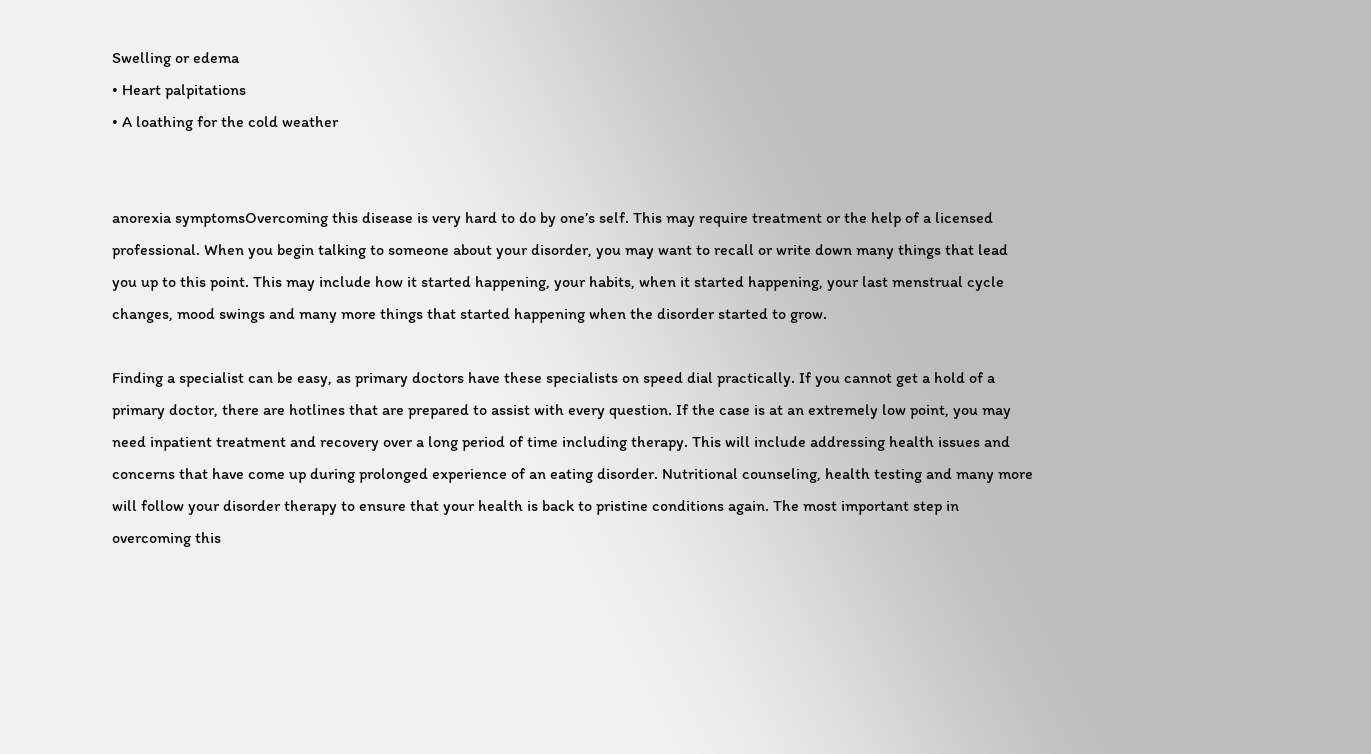Swelling or edema
• Heart palpitations
• A loathing for the cold weather


anorexia symptomsOvercoming this disease is very hard to do by one’s self. This may require treatment or the help of a licensed professional. When you begin talking to someone about your disorder, you may want to recall or write down many things that lead you up to this point. This may include how it started happening, your habits, when it started happening, your last menstrual cycle changes, mood swings and many more things that started happening when the disorder started to grow.

Finding a specialist can be easy, as primary doctors have these specialists on speed dial practically. If you cannot get a hold of a primary doctor, there are hotlines that are prepared to assist with every question. If the case is at an extremely low point, you may need inpatient treatment and recovery over a long period of time including therapy. This will include addressing health issues and concerns that have come up during prolonged experience of an eating disorder. Nutritional counseling, health testing and many more will follow your disorder therapy to ensure that your health is back to pristine conditions again. The most important step in overcoming this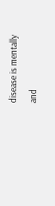disease is mentally and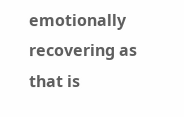emotionally recovering as that is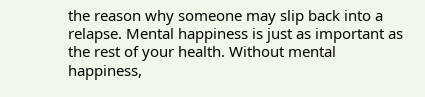the reason why someone may slip back into a relapse. Mental happiness is just as important as the rest of your health. Without mental happiness,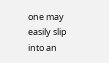one may easily slip into an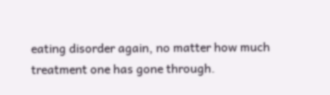eating disorder again, no matter how much treatment one has gone through.